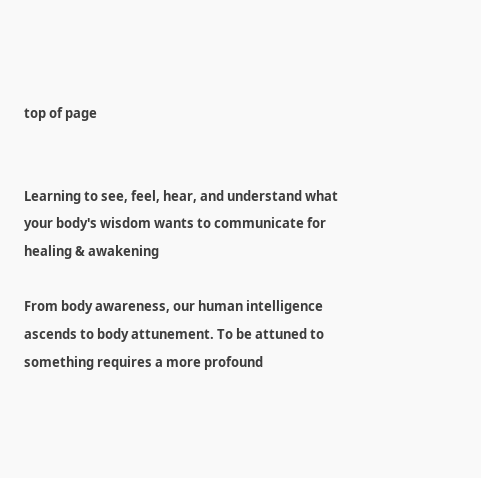top of page


Learning to see, feel, hear, and understand what your body's wisdom wants to communicate for healing & awakening

From body awareness, our human intelligence ascends to body attunement. To be attuned to something requires a more profound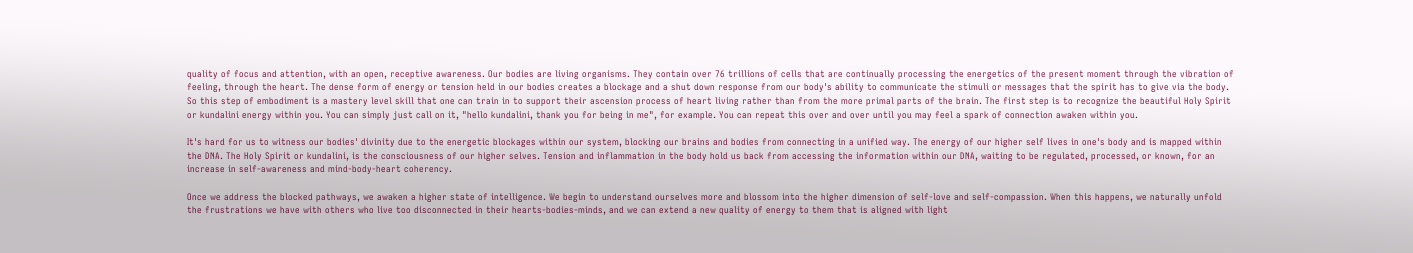quality of focus and attention, with an open, receptive awareness. Our bodies are living organisms. They contain over 76 trillions of cells that are continually processing the energetics of the present moment through the vibration of feeling, through the heart. The dense form of energy or tension held in our bodies creates a blockage and a shut down response from our body's ability to communicate the stimuli or messages that the spirit has to give via the body. So this step of embodiment is a mastery level skill that one can train in to support their ascension process of heart living rather than from the more primal parts of the brain. The first step is to recognize the beautiful Holy Spirit or kundalini energy within you. You can simply just call on it, "hello kundalini, thank you for being in me", for example. You can repeat this over and over until you may feel a spark of connection awaken within you.

It's hard for us to witness our bodies' divinity due to the energetic blockages within our system, blocking our brains and bodies from connecting in a unified way. The energy of our higher self lives in one's body and is mapped within the DNA. The Holy Spirit or kundalini, is the consciousness of our higher selves. Tension and inflammation in the body hold us back from accessing the information within our DNA, waiting to be regulated, processed, or known, for an increase in self-awareness and mind-body-heart coherency.

Once we address the blocked pathways, we awaken a higher state of intelligence. We begin to understand ourselves more and blossom into the higher dimension of self-love and self-compassion. When this happens, we naturally unfold the frustrations we have with others who live too disconnected in their hearts-bodies-minds, and we can extend a new quality of energy to them that is aligned with light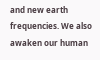and new earth frequencies. We also awaken our human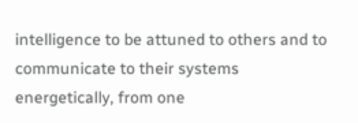intelligence to be attuned to others and to communicate to their systems energetically, from one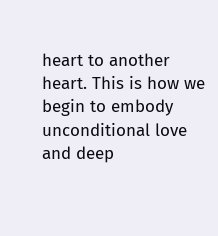heart to another heart. This is how we begin to embody unconditional love and deep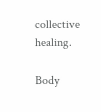collective healing.

Body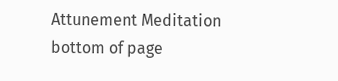Attunement Meditation
bottom of page